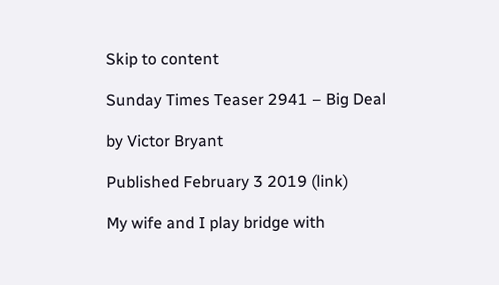Skip to content

Sunday Times Teaser 2941 – Big Deal

by Victor Bryant

Published February 3 2019 (link)

My wife and I play bridge with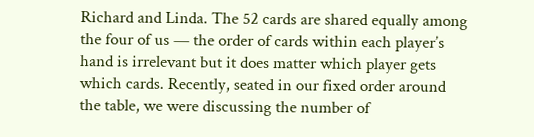Richard and Linda. The 52 cards are shared equally among the four of us — the order of cards within each player’s hand is irrelevant but it does matter which player gets which cards. Recently, seated in our fixed order around the table, we were discussing the number of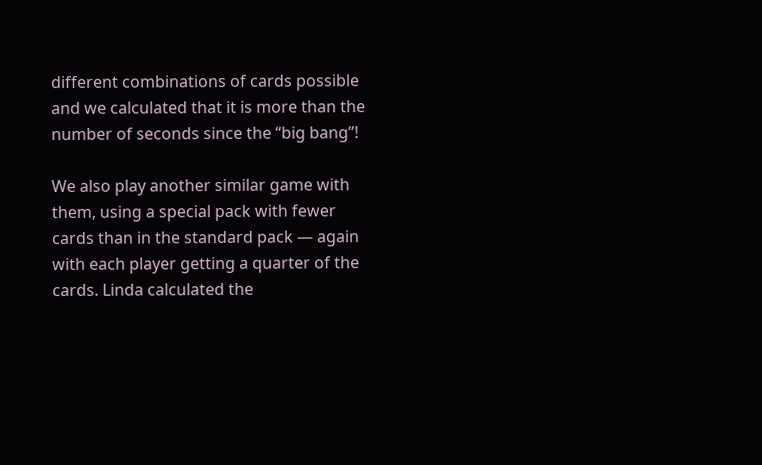different combinations of cards possible and we calculated that it is more than the number of seconds since the “big bang”!

We also play another similar game with them, using a special pack with fewer cards than in the standard pack — again with each player getting a quarter of the cards. Linda calculated the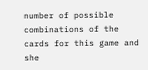number of possible combinations of the cards for this game and she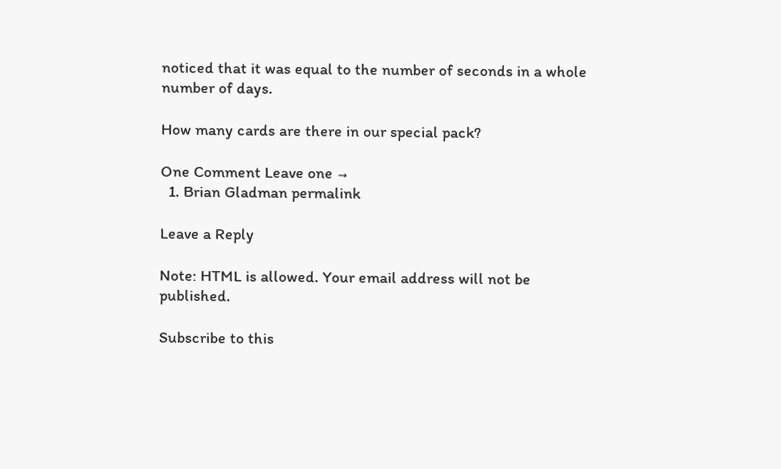noticed that it was equal to the number of seconds in a whole number of days.

How many cards are there in our special pack?

One Comment Leave one →
  1. Brian Gladman permalink

Leave a Reply

Note: HTML is allowed. Your email address will not be published.

Subscribe to this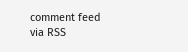comment feed via RSS